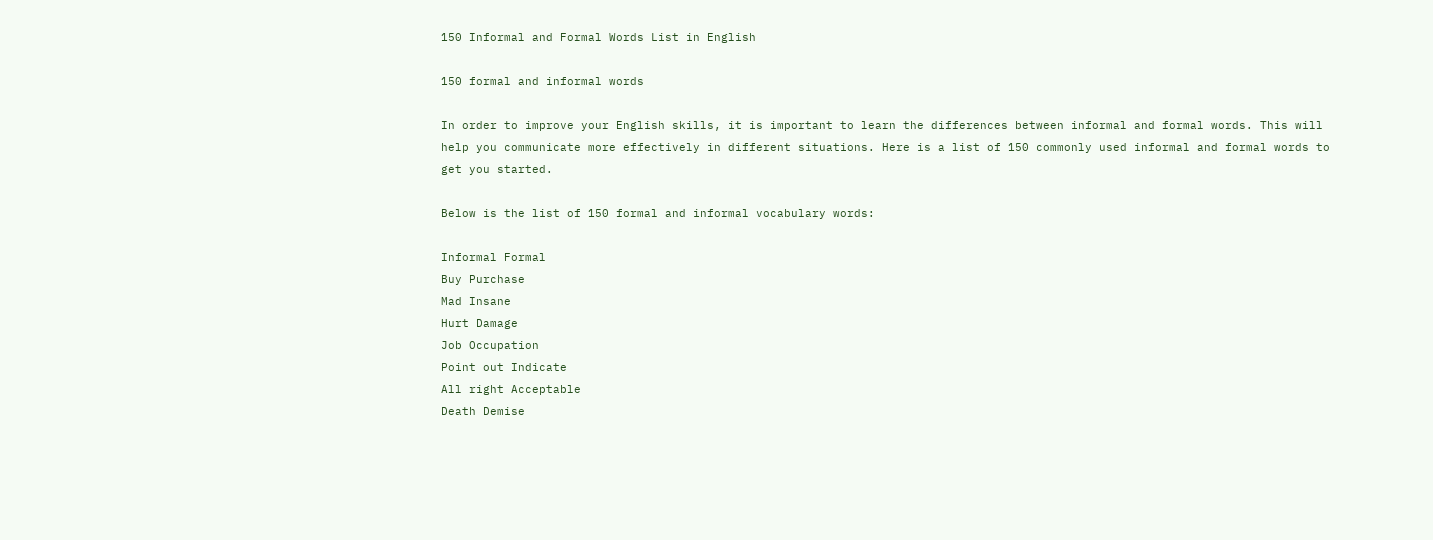150 Informal and Formal Words List in English

150 formal and informal words

In order to improve your English skills, it is important to learn the differences between informal and formal words. This will help you communicate more effectively in different situations. Here is a list of 150 commonly used informal and formal words to get you started.

Below is the list of 150 formal and informal vocabulary words:

Informal Formal
Buy Purchase
Mad Insane
Hurt Damage
Job Occupation
Point out Indicate
All right Acceptable
Death Demise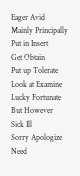Eager Avid
Mainly Principally
Put in Insert
Get Obtain
Put up Tolerate
Look at Examine
Lucky Fortunate
But However
Sick Ill
Sorry Apologize
Need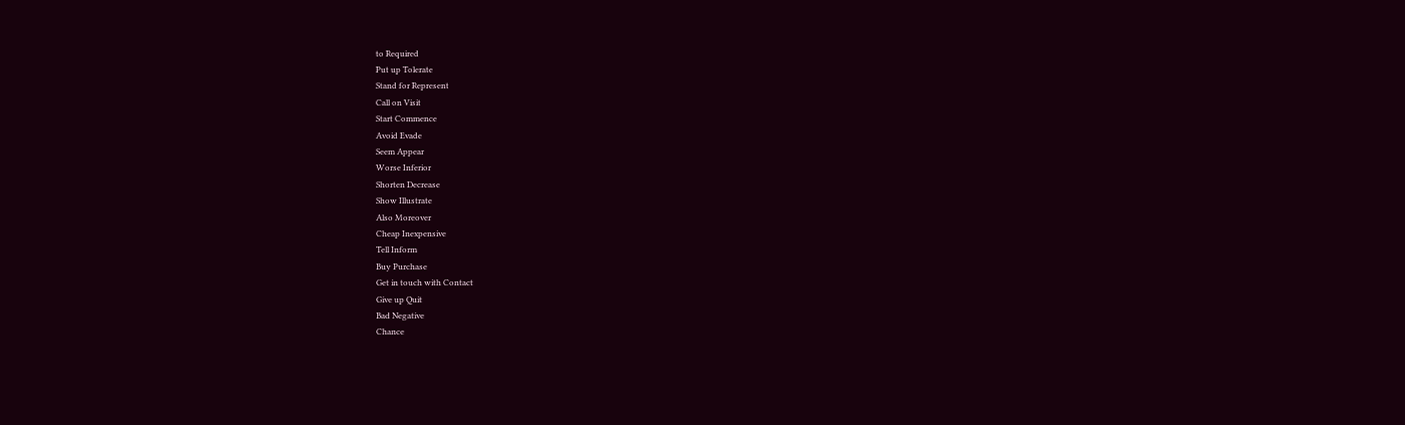to Required
Put up Tolerate
Stand for Represent
Call on Visit
Start Commence
Avoid Evade
Seem Appear
Worse Inferior
Shorten Decrease
Show Illustrate
Also Moreover
Cheap Inexpensive
Tell Inform
Buy Purchase
Get in touch with Contact
Give up Quit
Bad Negative
Chance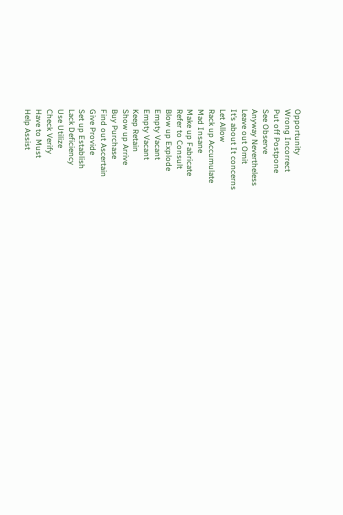Opportunity
Wrong Incorrect
Put off Postpone
See Observe
Anyway Nevertheless
Leave out Omit
It’s about It concerns
Let Allow
Rack up Accumulate
Mad Insane
Make up Fabricate
Refer to Consult
Blow up Explode
Empty Vacant
Empty Vacant
Keep Retain
Show up Arrive
Buy Purchase
Find out Ascertain
Give Provide
Set up Establish
Lack Deficiency
Use Utilize
Check Verify
Have to Must
Help Assist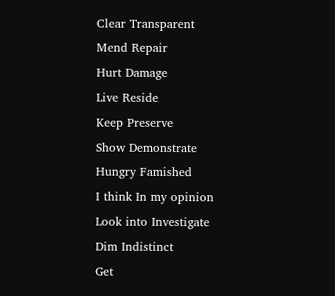Clear Transparent
Mend Repair
Hurt Damage
Live Reside
Keep Preserve
Show Demonstrate
Hungry Famished
I think In my opinion
Look into Investigate
Dim Indistinct
Get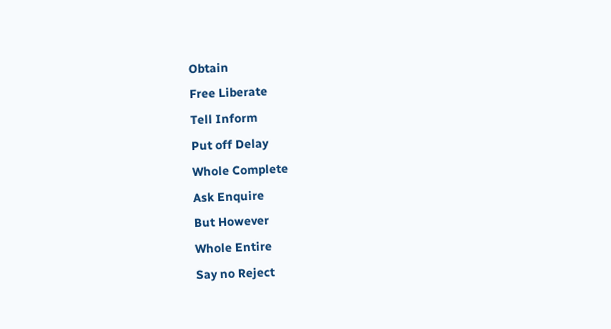Obtain
Free Liberate
Tell Inform
Put off Delay
Whole Complete
Ask Enquire
But However
Whole Entire
Say no Reject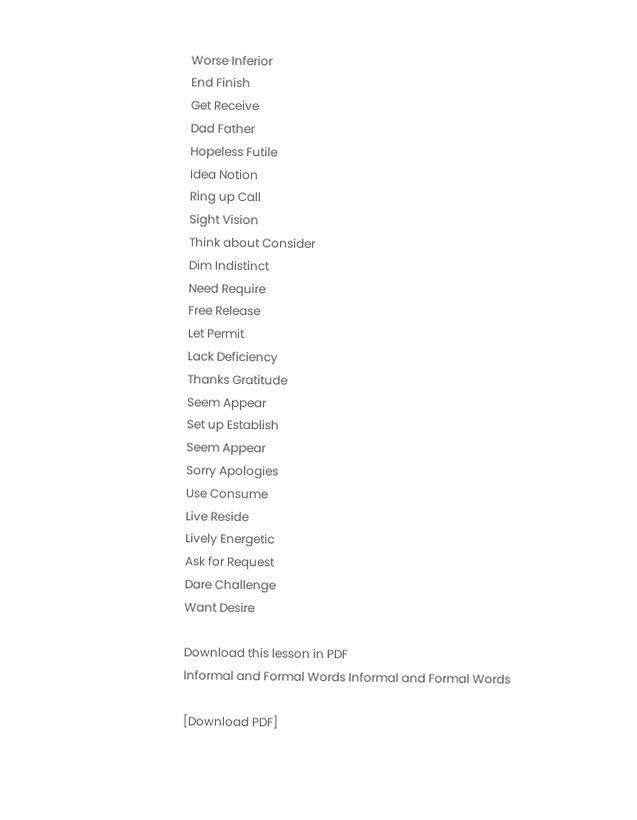Worse Inferior
End Finish
Get Receive
Dad Father
Hopeless Futile
Idea Notion
Ring up Call
Sight Vision
Think about Consider
Dim Indistinct
Need Require
Free Release
Let Permit
Lack Deficiency
Thanks Gratitude
Seem Appear
Set up Establish
Seem Appear
Sorry Apologies
Use Consume
Live Reside
Lively Energetic
Ask for Request
Dare Challenge
Want Desire

Download this lesson in PDF
Informal and Formal Words Informal and Formal Words

[Download PDF]